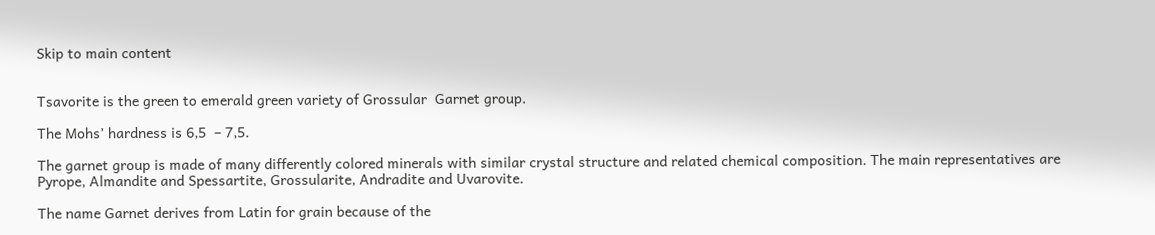Skip to main content


Tsavorite is the green to emerald green variety of Grossular  Garnet group.

The Mohs’ hardness is 6,5  – 7,5.

The garnet group is made of many differently colored minerals with similar crystal structure and related chemical composition. The main representatives are Pyrope, Almandite and Spessartite, Grossularite, Andradite and Uvarovite.

The name Garnet derives from Latin for grain because of the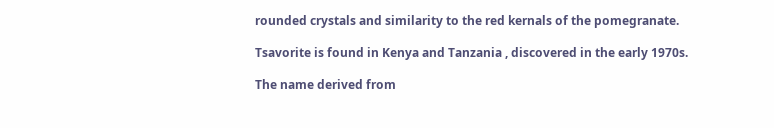rounded crystals and similarity to the red kernals of the pomegranate.

Tsavorite is found in Kenya and Tanzania , discovered in the early 1970s.

The name derived from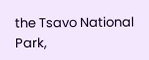the Tsavo National Park,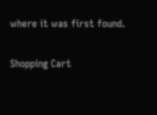where it was first found.

Shopping Cart